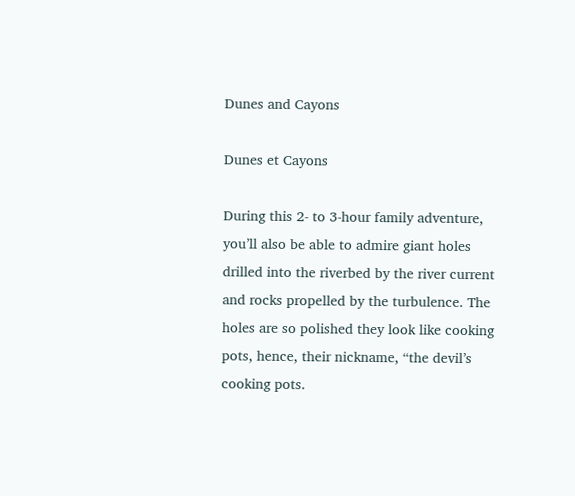Dunes and Cayons

Dunes et Cayons

During this 2- to 3-hour family adventure, you’ll also be able to admire giant holes drilled into the riverbed by the river current and rocks propelled by the turbulence. The holes are so polished they look like cooking pots, hence, their nickname, “the devil’s cooking pots.